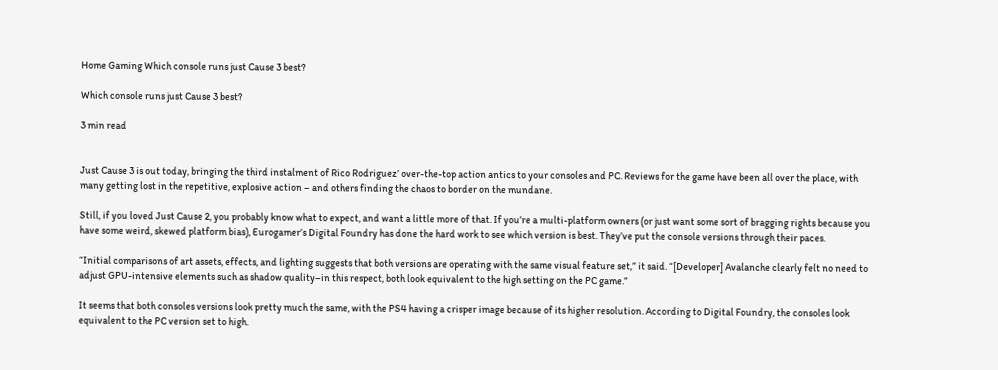Home Gaming Which console runs just Cause 3 best?

Which console runs just Cause 3 best?

3 min read


Just Cause 3 is out today, bringing the third instalment of Rico Rodriguez’ over-the-top action antics to your consoles and PC. Reviews for the game have been all over the place, with many getting lost in the repetitive, explosive action – and others finding the chaos to border on the mundane.

Still, if you loved Just Cause 2, you probably know what to expect, and want a little more of that. If you’re a multi-platform owners (or just want some sort of bragging rights because you have some weird, skewed platform bias), Eurogamer’s Digital Foundry has done the hard work to see which version is best. They’ve put the console versions through their paces.

“Initial comparisons of art assets, effects, and lighting suggests that both versions are operating with the same visual feature set,” it said. “[Developer] Avalanche clearly felt no need to adjust GPU-intensive elements such as shadow quality–in this respect, both look equivalent to the high setting on the PC game.”

It seems that both consoles versions look pretty much the same, with the PS4 having a crisper image because of its higher resolution. According to Digital Foundry, the consoles look equivalent to the PC version set to high.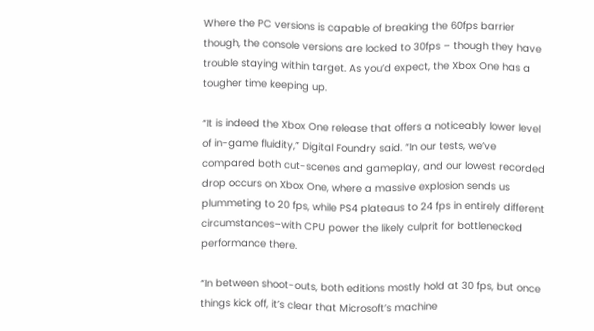Where the PC versions is capable of breaking the 60fps barrier though, the console versions are locked to 30fps – though they have trouble staying within target. As you’d expect, the Xbox One has a tougher time keeping up.

“It is indeed the Xbox One release that offers a noticeably lower level of in-game fluidity,” Digital Foundry said. “In our tests, we’ve compared both cut-scenes and gameplay, and our lowest recorded drop occurs on Xbox One, where a massive explosion sends us plummeting to 20 fps, while PS4 plateaus to 24 fps in entirely different circumstances–with CPU power the likely culprit for bottlenecked performance there.

“In between shoot-outs, both editions mostly hold at 30 fps, but once things kick off, it’s clear that Microsoft’s machine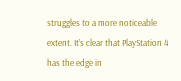struggles to a more noticeable extent. It’s clear that PlayStation 4 has the edge in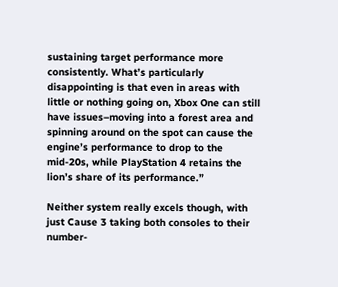sustaining target performance more consistently. What’s particularly disappointing is that even in areas with little or nothing going on, Xbox One can still have issues–moving into a forest area and spinning around on the spot can cause the engine’s performance to drop to the mid-20s, while PlayStation 4 retains the lion’s share of its performance.”

Neither system really excels though, with just Cause 3 taking both consoles to their number-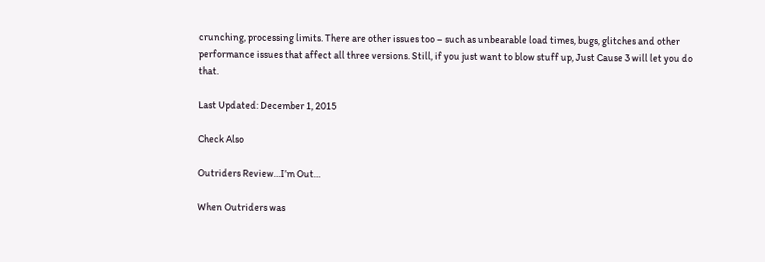crunching, processing limits. There are other issues too – such as unbearable load times, bugs, glitches and other performance issues that affect all three versions. Still, if you just want to blow stuff up, Just Cause 3 will let you do that.

Last Updated: December 1, 2015

Check Also

Outriders Review…I’m Out…

When Outriders was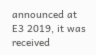announced at E3 2019, it was received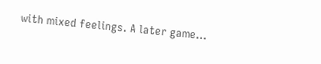with mixed feelings. A later game…